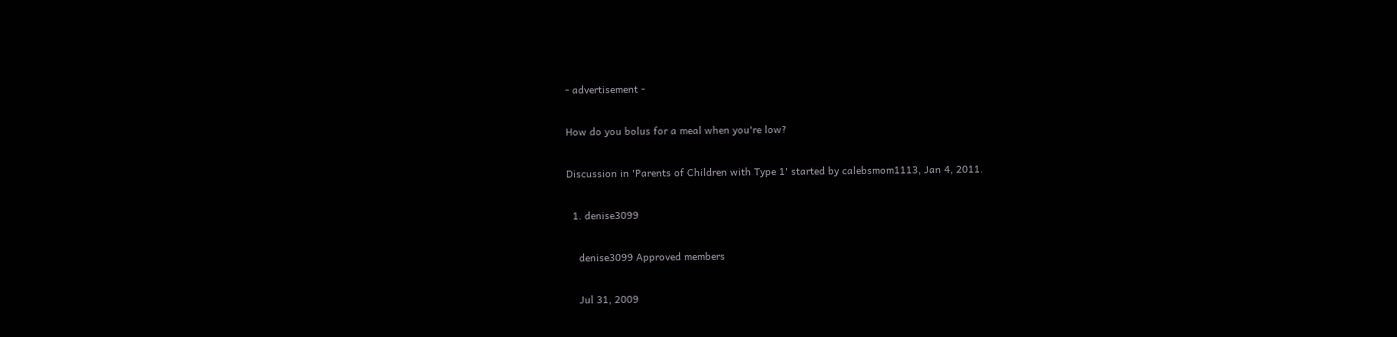- advertisement -

How do you bolus for a meal when you're low?

Discussion in 'Parents of Children with Type 1' started by calebsmom1113, Jan 4, 2011.

  1. denise3099

    denise3099 Approved members

    Jul 31, 2009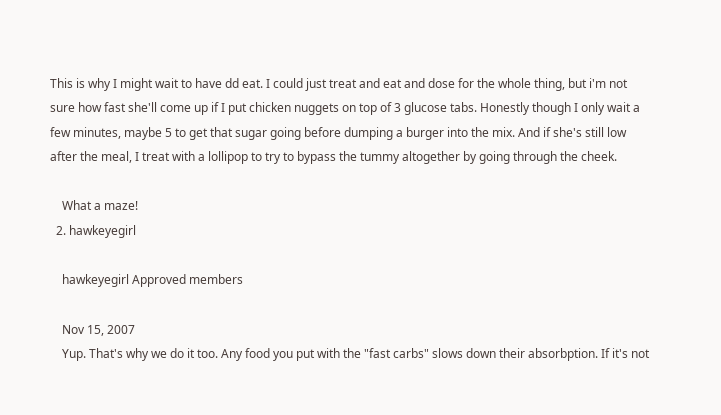This is why I might wait to have dd eat. I could just treat and eat and dose for the whole thing, but i'm not sure how fast she'll come up if I put chicken nuggets on top of 3 glucose tabs. Honestly though I only wait a few minutes, maybe 5 to get that sugar going before dumping a burger into the mix. And if she's still low after the meal, I treat with a lollipop to try to bypass the tummy altogether by going through the cheek.

    What a maze!
  2. hawkeyegirl

    hawkeyegirl Approved members

    Nov 15, 2007
    Yup. That's why we do it too. Any food you put with the "fast carbs" slows down their absorbption. If it's not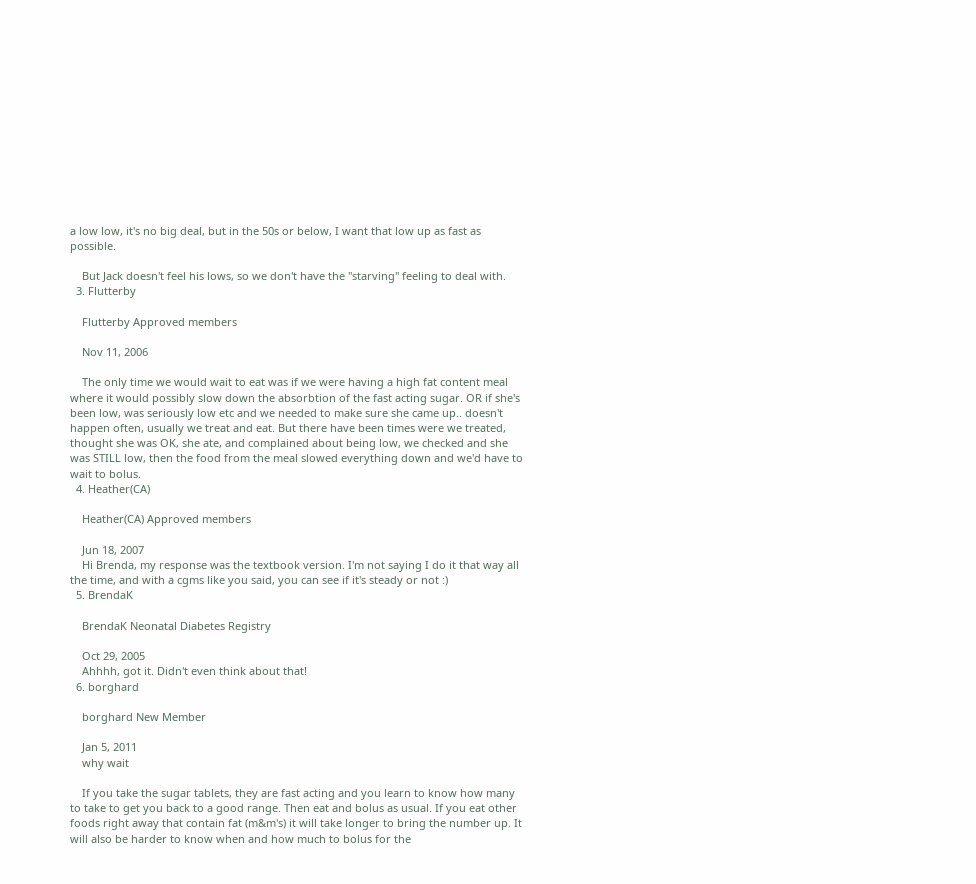a low low, it's no big deal, but in the 50s or below, I want that low up as fast as possible.

    But Jack doesn't feel his lows, so we don't have the "starving" feeling to deal with.
  3. Flutterby

    Flutterby Approved members

    Nov 11, 2006

    The only time we would wait to eat was if we were having a high fat content meal where it would possibly slow down the absorbtion of the fast acting sugar. OR if she's been low, was seriously low etc and we needed to make sure she came up.. doesn't happen often, usually we treat and eat. But there have been times were we treated, thought she was OK, she ate, and complained about being low, we checked and she was STILL low, then the food from the meal slowed everything down and we'd have to wait to bolus.
  4. Heather(CA)

    Heather(CA) Approved members

    Jun 18, 2007
    Hi Brenda, my response was the textbook version. I'm not saying I do it that way all the time, and with a cgms like you said, you can see if it's steady or not :)
  5. BrendaK

    BrendaK Neonatal Diabetes Registry

    Oct 29, 2005
    Ahhhh, got it. Didn't even think about that!
  6. borghard

    borghard New Member

    Jan 5, 2011
    why wait

    If you take the sugar tablets, they are fast acting and you learn to know how many to take to get you back to a good range. Then eat and bolus as usual. If you eat other foods right away that contain fat (m&m's) it will take longer to bring the number up. It will also be harder to know when and how much to bolus for the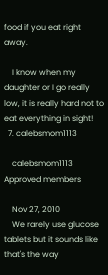food if you eat right away.

    I know when my daughter or I go really low, it is really hard not to eat everything in sight!
  7. calebsmom1113

    calebsmom1113 Approved members

    Nov 27, 2010
    We rarely use glucose tablets but it sounds like that's the way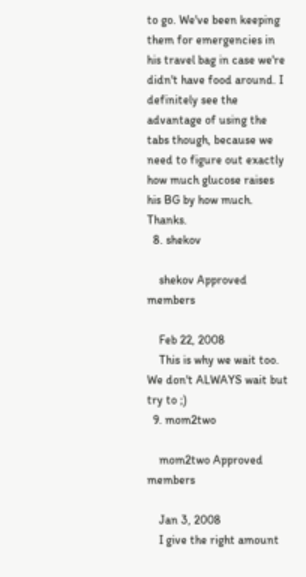to go. We've been keeping them for emergencies in his travel bag in case we're didn't have food around. I definitely see the advantage of using the tabs though, because we need to figure out exactly how much glucose raises his BG by how much. Thanks.
  8. shekov

    shekov Approved members

    Feb 22, 2008
    This is why we wait too. We don't ALWAYS wait but try to ;)
  9. mom2two

    mom2two Approved members

    Jan 3, 2008
    I give the right amount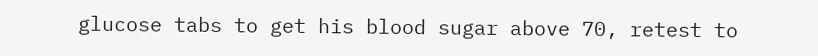glucose tabs to get his blood sugar above 70, retest to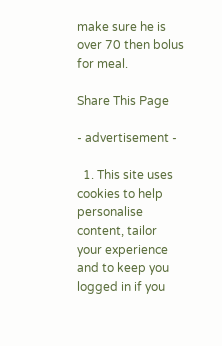make sure he is over 70 then bolus for meal.

Share This Page

- advertisement -

  1. This site uses cookies to help personalise content, tailor your experience and to keep you logged in if you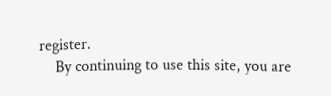register.
    By continuing to use this site, you are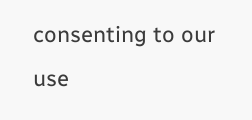consenting to our use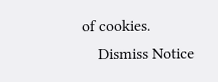of cookies.
    Dismiss Notice